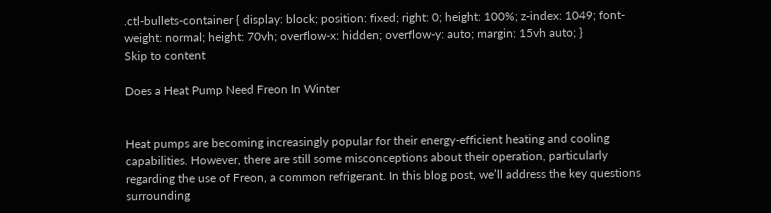.ctl-bullets-container { display: block; position: fixed; right: 0; height: 100%; z-index: 1049; font-weight: normal; height: 70vh; overflow-x: hidden; overflow-y: auto; margin: 15vh auto; }
Skip to content

Does a Heat Pump Need Freon In Winter


Heat pumps are becoming increasingly popular for their energy-efficient heating and cooling capabilities. However, there are still some misconceptions about their operation, particularly regarding the use of Freon, a common refrigerant. In this blog post, we’ll address the key questions surrounding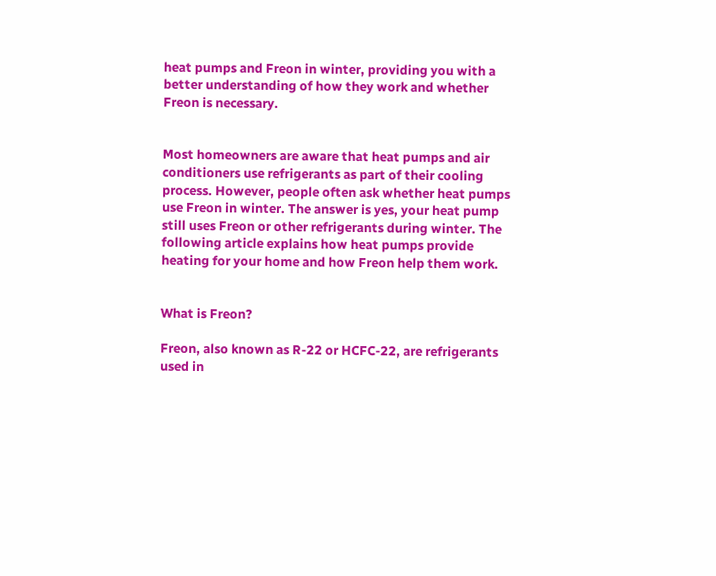heat pumps and Freon in winter, providing you with a better understanding of how they work and whether Freon is necessary.


Most homeowners are aware that heat pumps and air conditioners use refrigerants as part of their cooling process. However, people often ask whether heat pumps use Freon in winter. The answer is yes, your heat pump still uses Freon or other refrigerants during winter. The following article explains how heat pumps provide heating for your home and how Freon help them work.


What is Freon?

Freon, also known as R-22 or HCFC-22, are refrigerants used in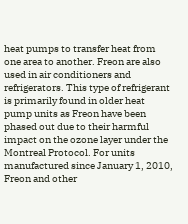heat pumps to transfer heat from one area to another. Freon are also used in air conditioners and refrigerators. This type of refrigerant is primarily found in older heat pump units as Freon have been phased out due to their harmful impact on the ozone layer under the Montreal Protocol. For units manufactured since January 1, 2010, Freon and other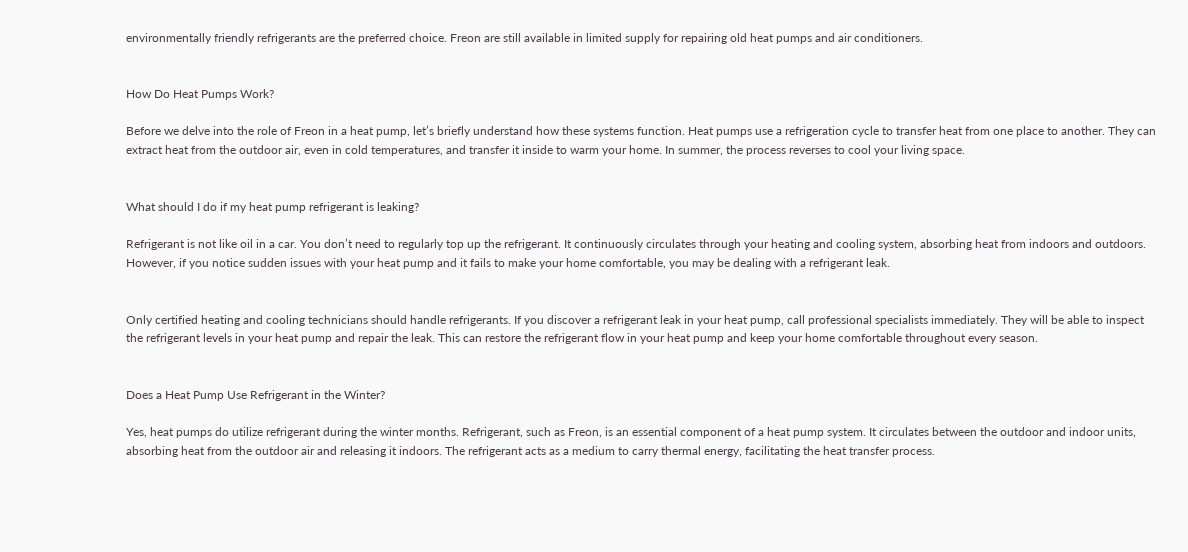environmentally friendly refrigerants are the preferred choice. Freon are still available in limited supply for repairing old heat pumps and air conditioners.


How Do Heat Pumps Work?

Before we delve into the role of Freon in a heat pump, let’s briefly understand how these systems function. Heat pumps use a refrigeration cycle to transfer heat from one place to another. They can extract heat from the outdoor air, even in cold temperatures, and transfer it inside to warm your home. In summer, the process reverses to cool your living space.


What should I do if my heat pump refrigerant is leaking?

Refrigerant is not like oil in a car. You don’t need to regularly top up the refrigerant. It continuously circulates through your heating and cooling system, absorbing heat from indoors and outdoors. However, if you notice sudden issues with your heat pump and it fails to make your home comfortable, you may be dealing with a refrigerant leak.


Only certified heating and cooling technicians should handle refrigerants. If you discover a refrigerant leak in your heat pump, call professional specialists immediately. They will be able to inspect the refrigerant levels in your heat pump and repair the leak. This can restore the refrigerant flow in your heat pump and keep your home comfortable throughout every season.


Does a Heat Pump Use Refrigerant in the Winter?

Yes, heat pumps do utilize refrigerant during the winter months. Refrigerant, such as Freon, is an essential component of a heat pump system. It circulates between the outdoor and indoor units, absorbing heat from the outdoor air and releasing it indoors. The refrigerant acts as a medium to carry thermal energy, facilitating the heat transfer process.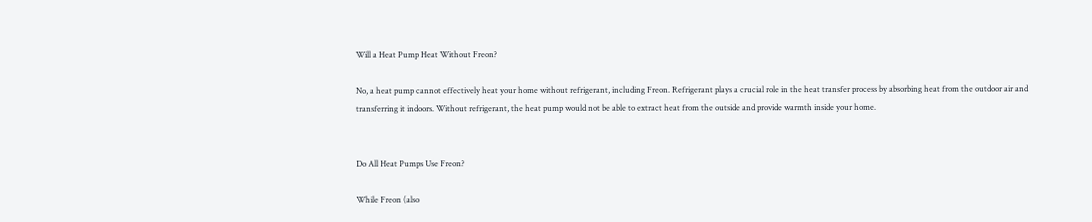Will a Heat Pump Heat Without Freon?

No, a heat pump cannot effectively heat your home without refrigerant, including Freon. Refrigerant plays a crucial role in the heat transfer process by absorbing heat from the outdoor air and transferring it indoors. Without refrigerant, the heat pump would not be able to extract heat from the outside and provide warmth inside your home.


Do All Heat Pumps Use Freon?

While Freon (also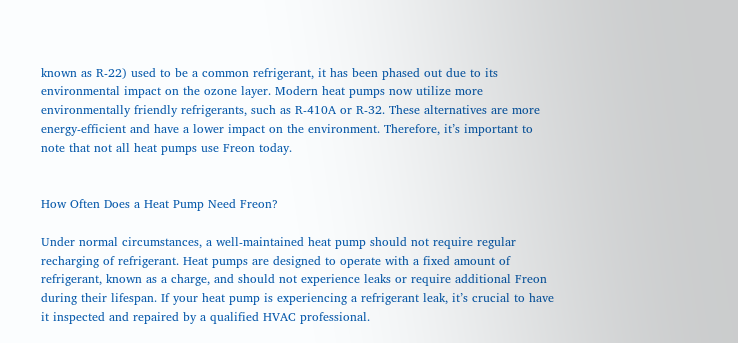known as R-22) used to be a common refrigerant, it has been phased out due to its environmental impact on the ozone layer. Modern heat pumps now utilize more environmentally friendly refrigerants, such as R-410A or R-32. These alternatives are more energy-efficient and have a lower impact on the environment. Therefore, it’s important to note that not all heat pumps use Freon today.


How Often Does a Heat Pump Need Freon?

Under normal circumstances, a well-maintained heat pump should not require regular recharging of refrigerant. Heat pumps are designed to operate with a fixed amount of refrigerant, known as a charge, and should not experience leaks or require additional Freon during their lifespan. If your heat pump is experiencing a refrigerant leak, it’s crucial to have it inspected and repaired by a qualified HVAC professional.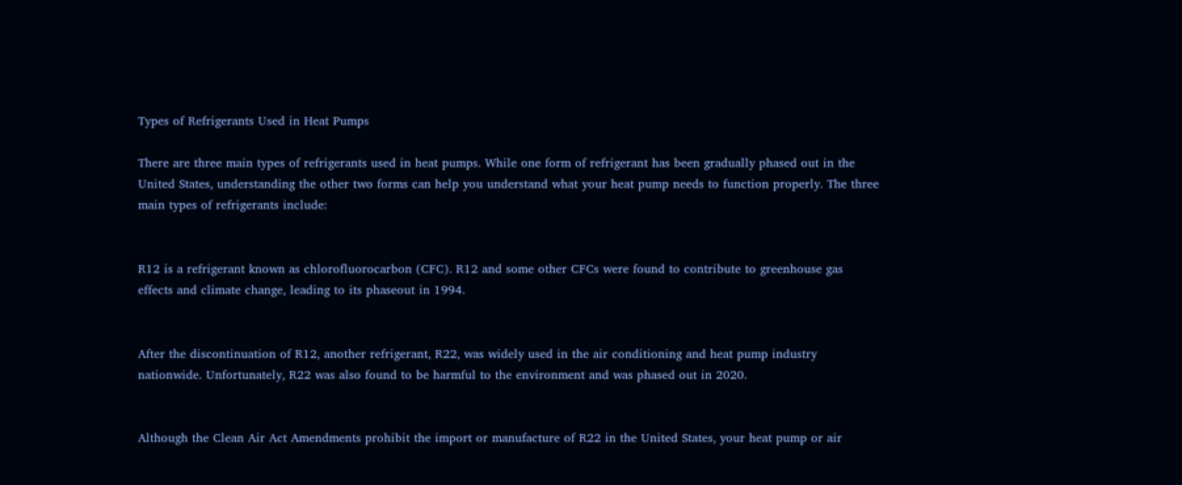Types of Refrigerants Used in Heat Pumps

There are three main types of refrigerants used in heat pumps. While one form of refrigerant has been gradually phased out in the United States, understanding the other two forms can help you understand what your heat pump needs to function properly. The three main types of refrigerants include:


R12 is a refrigerant known as chlorofluorocarbon (CFC). R12 and some other CFCs were found to contribute to greenhouse gas effects and climate change, leading to its phaseout in 1994.


After the discontinuation of R12, another refrigerant, R22, was widely used in the air conditioning and heat pump industry nationwide. Unfortunately, R22 was also found to be harmful to the environment and was phased out in 2020.


Although the Clean Air Act Amendments prohibit the import or manufacture of R22 in the United States, your heat pump or air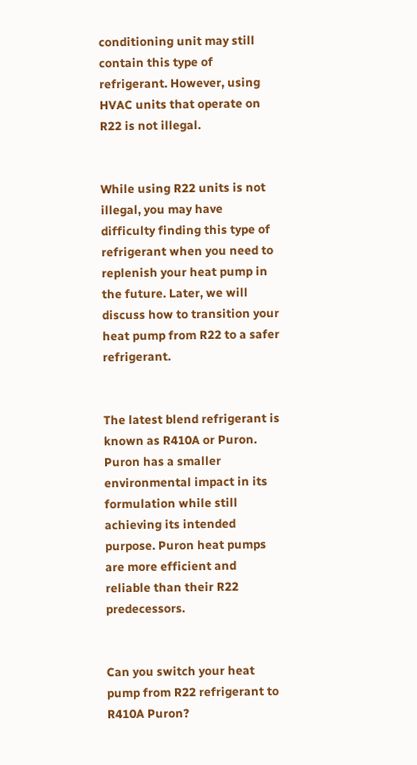conditioning unit may still contain this type of refrigerant. However, using HVAC units that operate on R22 is not illegal.


While using R22 units is not illegal, you may have difficulty finding this type of refrigerant when you need to replenish your heat pump in the future. Later, we will discuss how to transition your heat pump from R22 to a safer refrigerant.


The latest blend refrigerant is known as R410A or Puron. Puron has a smaller environmental impact in its formulation while still achieving its intended purpose. Puron heat pumps are more efficient and reliable than their R22 predecessors.


Can you switch your heat pump from R22 refrigerant to R410A Puron?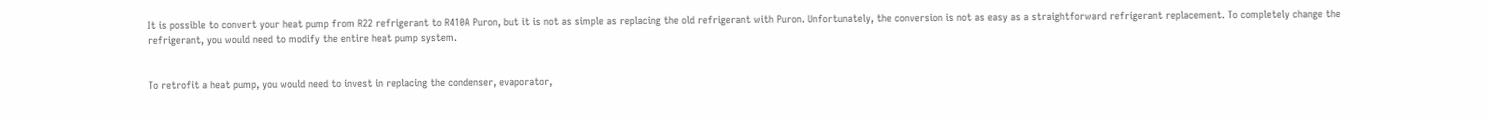It is possible to convert your heat pump from R22 refrigerant to R410A Puron, but it is not as simple as replacing the old refrigerant with Puron. Unfortunately, the conversion is not as easy as a straightforward refrigerant replacement. To completely change the refrigerant, you would need to modify the entire heat pump system.


To retrofit a heat pump, you would need to invest in replacing the condenser, evaporator,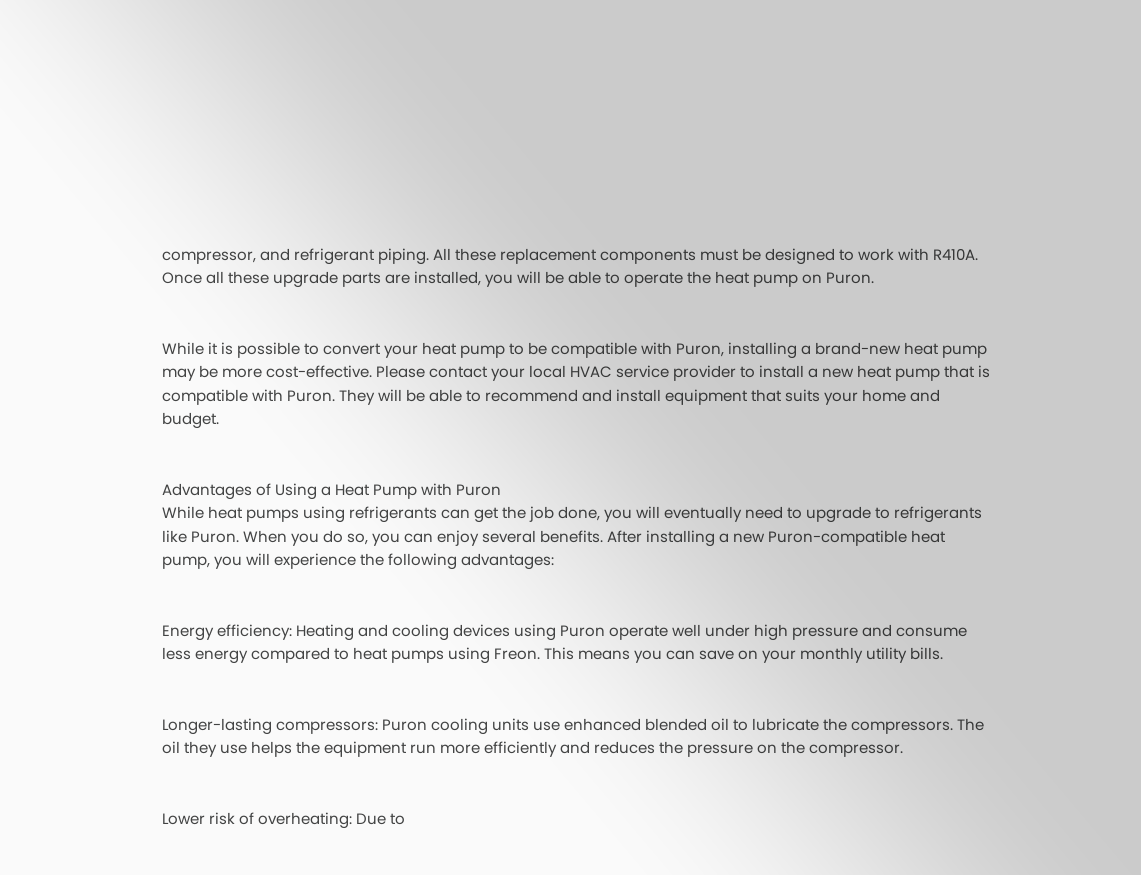compressor, and refrigerant piping. All these replacement components must be designed to work with R410A. Once all these upgrade parts are installed, you will be able to operate the heat pump on Puron.


While it is possible to convert your heat pump to be compatible with Puron, installing a brand-new heat pump may be more cost-effective. Please contact your local HVAC service provider to install a new heat pump that is compatible with Puron. They will be able to recommend and install equipment that suits your home and budget.


Advantages of Using a Heat Pump with Puron
While heat pumps using refrigerants can get the job done, you will eventually need to upgrade to refrigerants like Puron. When you do so, you can enjoy several benefits. After installing a new Puron-compatible heat pump, you will experience the following advantages:


Energy efficiency: Heating and cooling devices using Puron operate well under high pressure and consume less energy compared to heat pumps using Freon. This means you can save on your monthly utility bills.


Longer-lasting compressors: Puron cooling units use enhanced blended oil to lubricate the compressors. The oil they use helps the equipment run more efficiently and reduces the pressure on the compressor.


Lower risk of overheating: Due to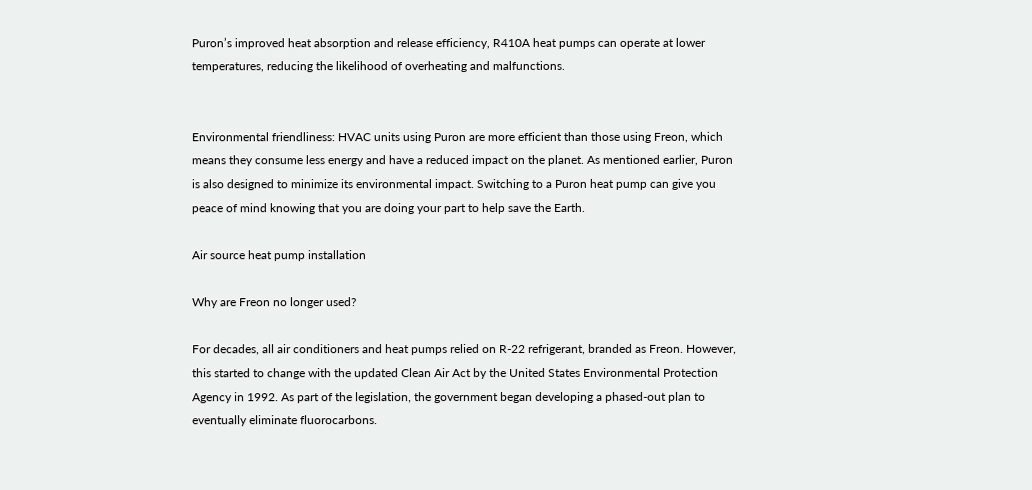Puron’s improved heat absorption and release efficiency, R410A heat pumps can operate at lower temperatures, reducing the likelihood of overheating and malfunctions.


Environmental friendliness: HVAC units using Puron are more efficient than those using Freon, which means they consume less energy and have a reduced impact on the planet. As mentioned earlier, Puron is also designed to minimize its environmental impact. Switching to a Puron heat pump can give you peace of mind knowing that you are doing your part to help save the Earth.

Air source heat pump installation

Why are Freon no longer used?

For decades, all air conditioners and heat pumps relied on R-22 refrigerant, branded as Freon. However, this started to change with the updated Clean Air Act by the United States Environmental Protection Agency in 1992. As part of the legislation, the government began developing a phased-out plan to eventually eliminate fluorocarbons.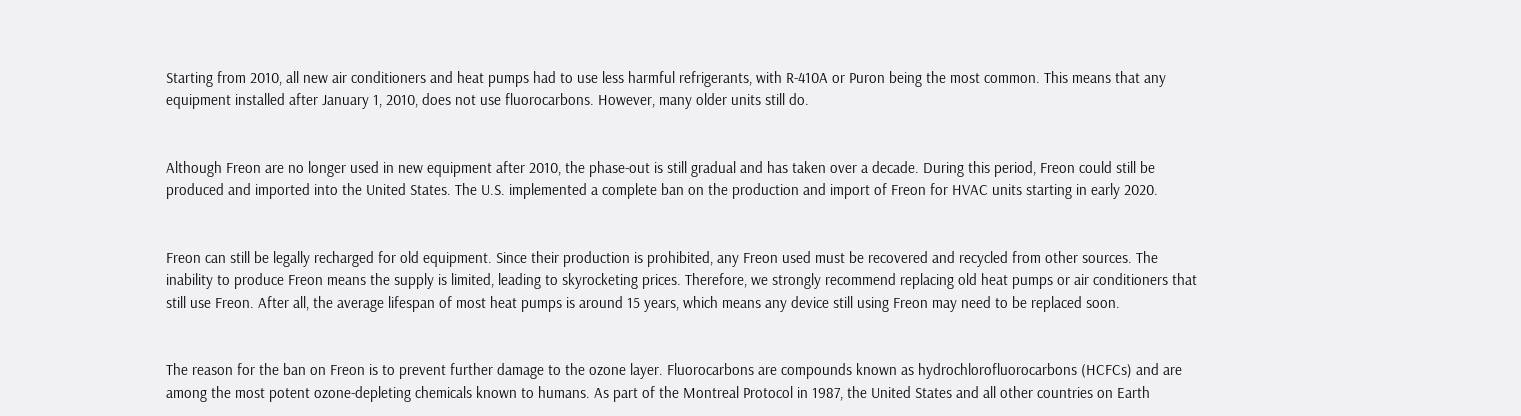Starting from 2010, all new air conditioners and heat pumps had to use less harmful refrigerants, with R-410A or Puron being the most common. This means that any equipment installed after January 1, 2010, does not use fluorocarbons. However, many older units still do.


Although Freon are no longer used in new equipment after 2010, the phase-out is still gradual and has taken over a decade. During this period, Freon could still be produced and imported into the United States. The U.S. implemented a complete ban on the production and import of Freon for HVAC units starting in early 2020.


Freon can still be legally recharged for old equipment. Since their production is prohibited, any Freon used must be recovered and recycled from other sources. The inability to produce Freon means the supply is limited, leading to skyrocketing prices. Therefore, we strongly recommend replacing old heat pumps or air conditioners that still use Freon. After all, the average lifespan of most heat pumps is around 15 years, which means any device still using Freon may need to be replaced soon.


The reason for the ban on Freon is to prevent further damage to the ozone layer. Fluorocarbons are compounds known as hydrochlorofluorocarbons (HCFCs) and are among the most potent ozone-depleting chemicals known to humans. As part of the Montreal Protocol in 1987, the United States and all other countries on Earth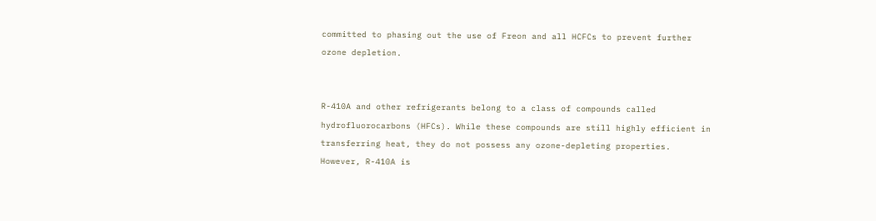committed to phasing out the use of Freon and all HCFCs to prevent further ozone depletion.


R-410A and other refrigerants belong to a class of compounds called hydrofluorocarbons (HFCs). While these compounds are still highly efficient in transferring heat, they do not possess any ozone-depleting properties. However, R-410A is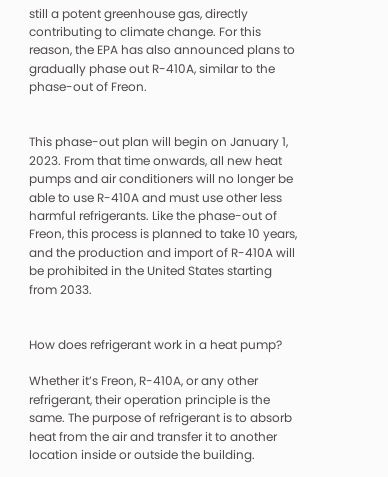still a potent greenhouse gas, directly contributing to climate change. For this reason, the EPA has also announced plans to gradually phase out R-410A, similar to the phase-out of Freon.


This phase-out plan will begin on January 1, 2023. From that time onwards, all new heat pumps and air conditioners will no longer be able to use R-410A and must use other less harmful refrigerants. Like the phase-out of Freon, this process is planned to take 10 years, and the production and import of R-410A will be prohibited in the United States starting from 2033.


How does refrigerant work in a heat pump?

Whether it’s Freon, R-410A, or any other refrigerant, their operation principle is the same. The purpose of refrigerant is to absorb heat from the air and transfer it to another location inside or outside the building.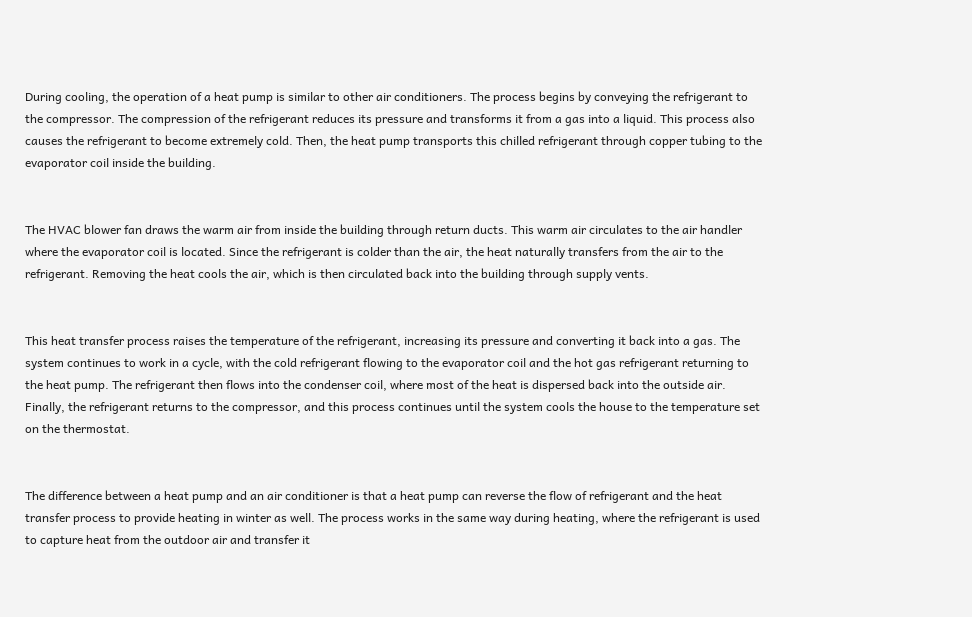During cooling, the operation of a heat pump is similar to other air conditioners. The process begins by conveying the refrigerant to the compressor. The compression of the refrigerant reduces its pressure and transforms it from a gas into a liquid. This process also causes the refrigerant to become extremely cold. Then, the heat pump transports this chilled refrigerant through copper tubing to the evaporator coil inside the building.


The HVAC blower fan draws the warm air from inside the building through return ducts. This warm air circulates to the air handler where the evaporator coil is located. Since the refrigerant is colder than the air, the heat naturally transfers from the air to the refrigerant. Removing the heat cools the air, which is then circulated back into the building through supply vents.


This heat transfer process raises the temperature of the refrigerant, increasing its pressure and converting it back into a gas. The system continues to work in a cycle, with the cold refrigerant flowing to the evaporator coil and the hot gas refrigerant returning to the heat pump. The refrigerant then flows into the condenser coil, where most of the heat is dispersed back into the outside air. Finally, the refrigerant returns to the compressor, and this process continues until the system cools the house to the temperature set on the thermostat.


The difference between a heat pump and an air conditioner is that a heat pump can reverse the flow of refrigerant and the heat transfer process to provide heating in winter as well. The process works in the same way during heating, where the refrigerant is used to capture heat from the outdoor air and transfer it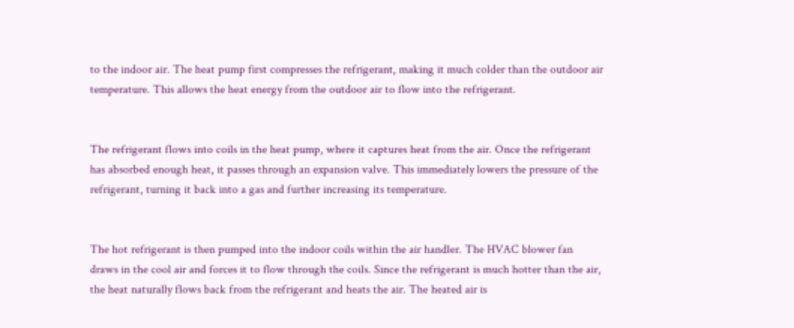to the indoor air. The heat pump first compresses the refrigerant, making it much colder than the outdoor air temperature. This allows the heat energy from the outdoor air to flow into the refrigerant.


The refrigerant flows into coils in the heat pump, where it captures heat from the air. Once the refrigerant has absorbed enough heat, it passes through an expansion valve. This immediately lowers the pressure of the refrigerant, turning it back into a gas and further increasing its temperature.


The hot refrigerant is then pumped into the indoor coils within the air handler. The HVAC blower fan draws in the cool air and forces it to flow through the coils. Since the refrigerant is much hotter than the air, the heat naturally flows back from the refrigerant and heats the air. The heated air is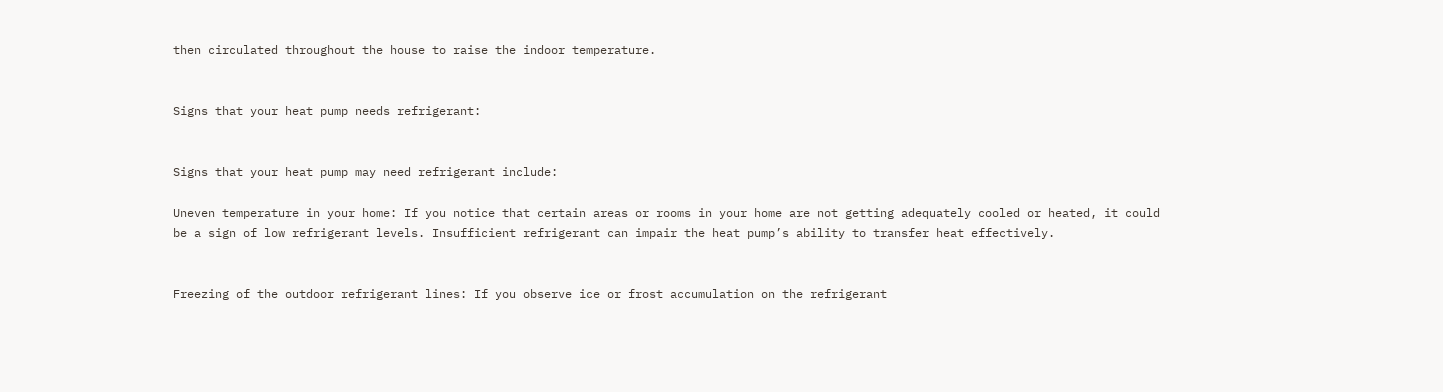then circulated throughout the house to raise the indoor temperature.


Signs that your heat pump needs refrigerant:


Signs that your heat pump may need refrigerant include:

Uneven temperature in your home: If you notice that certain areas or rooms in your home are not getting adequately cooled or heated, it could be a sign of low refrigerant levels. Insufficient refrigerant can impair the heat pump’s ability to transfer heat effectively.


Freezing of the outdoor refrigerant lines: If you observe ice or frost accumulation on the refrigerant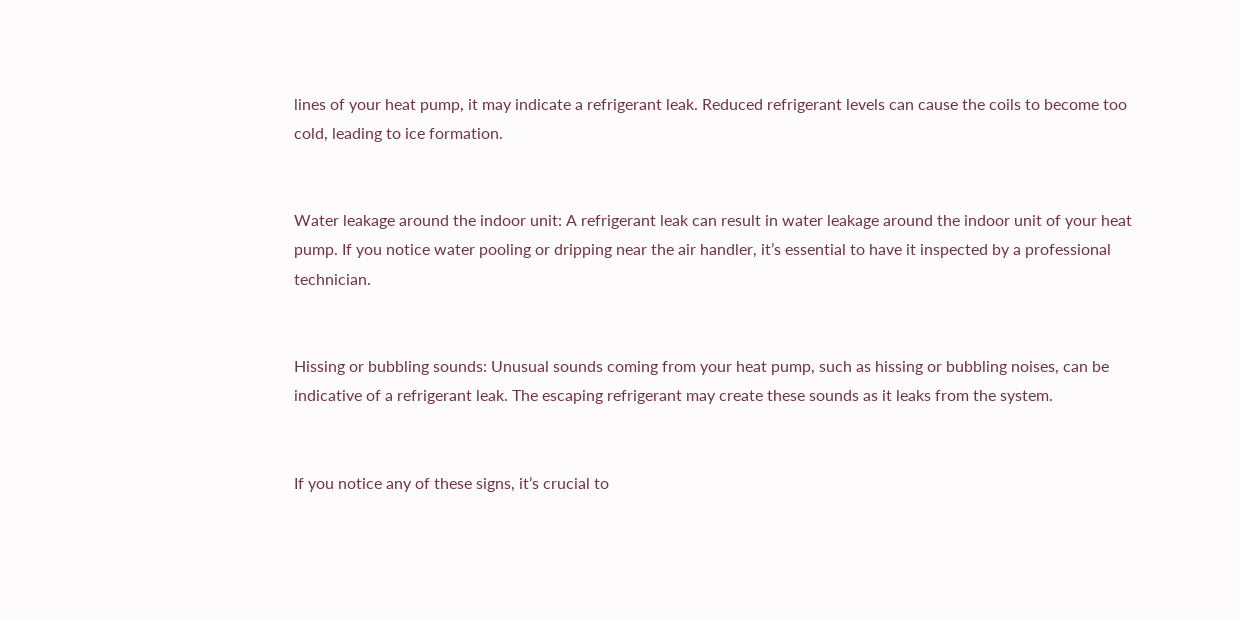lines of your heat pump, it may indicate a refrigerant leak. Reduced refrigerant levels can cause the coils to become too cold, leading to ice formation.


Water leakage around the indoor unit: A refrigerant leak can result in water leakage around the indoor unit of your heat pump. If you notice water pooling or dripping near the air handler, it’s essential to have it inspected by a professional technician.


Hissing or bubbling sounds: Unusual sounds coming from your heat pump, such as hissing or bubbling noises, can be indicative of a refrigerant leak. The escaping refrigerant may create these sounds as it leaks from the system.


If you notice any of these signs, it’s crucial to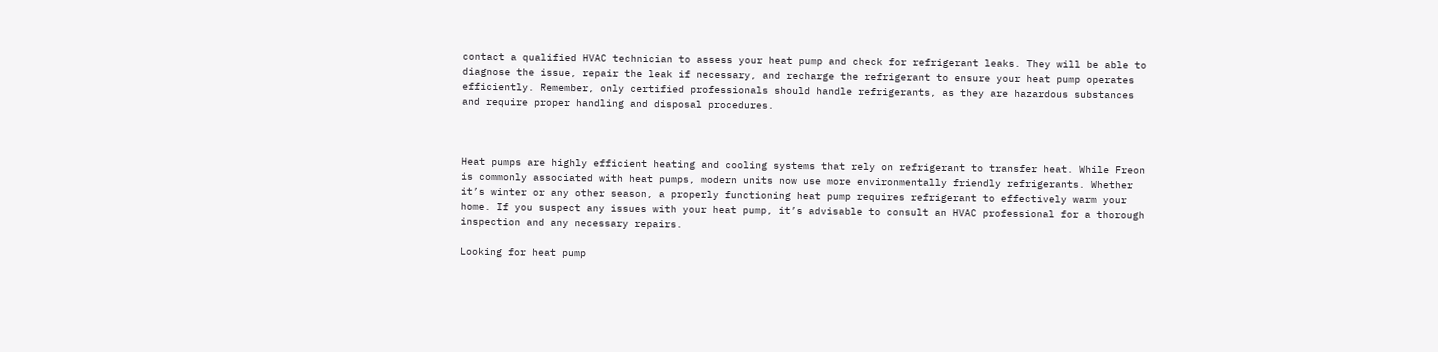contact a qualified HVAC technician to assess your heat pump and check for refrigerant leaks. They will be able to diagnose the issue, repair the leak if necessary, and recharge the refrigerant to ensure your heat pump operates efficiently. Remember, only certified professionals should handle refrigerants, as they are hazardous substances and require proper handling and disposal procedures.



Heat pumps are highly efficient heating and cooling systems that rely on refrigerant to transfer heat. While Freon is commonly associated with heat pumps, modern units now use more environmentally friendly refrigerants. Whether it’s winter or any other season, a properly functioning heat pump requires refrigerant to effectively warm your home. If you suspect any issues with your heat pump, it’s advisable to consult an HVAC professional for a thorough inspection and any necessary repairs.

Looking for heat pump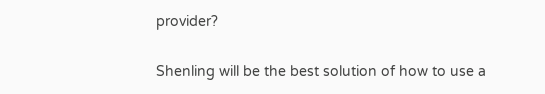provider?

Shenling will be the best solution of how to use a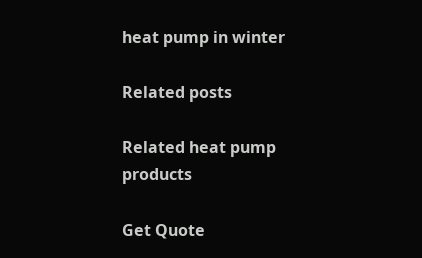heat pump in winter

Related posts

Related heat pump products

Get Quote